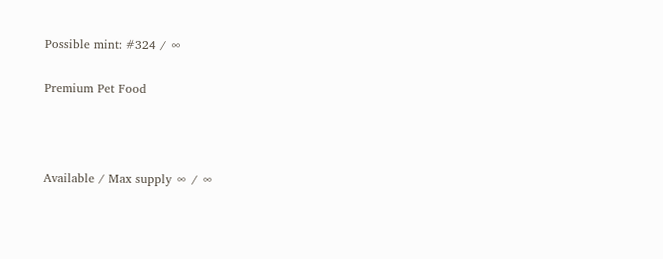Possible mint: #324 / ∞

Premium Pet Food



Available / Max supply ∞ / ∞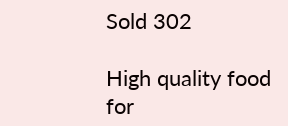Sold 302

High quality food for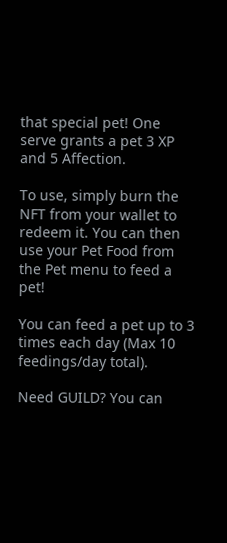that special pet! One serve grants a pet 3 XP and 5 Affection.

To use, simply burn the NFT from your wallet to redeem it. You can then use your Pet Food from the Pet menu to feed a pet!

You can feed a pet up to 3 times each day (Max 10 feedings/day total).

Need GUILD? You can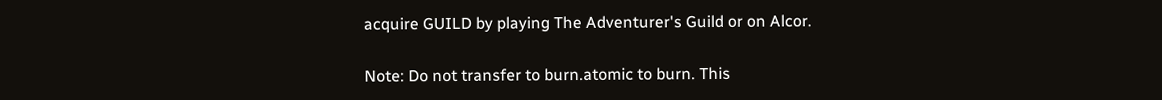acquire GUILD by playing The Adventurer's Guild or on Alcor.

Note: Do not transfer to burn.atomic to burn. This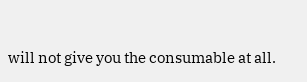will not give you the consumable at all.